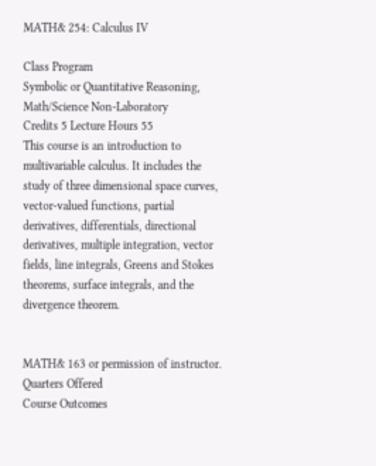MATH& 254: Calculus IV

Class Program
Symbolic or Quantitative Reasoning,
Math/Science Non-Laboratory
Credits 5 Lecture Hours 55
This course is an introduction to multivariable calculus. It includes the study of three dimensional space curves, vector-valued functions, partial derivatives, differentials, directional derivatives, multiple integration, vector fields, line integrals, Greens and Stokes theorems, surface integrals, and the divergence theorem.


MATH& 163 or permission of instructor.
Quarters Offered
Course Outcomes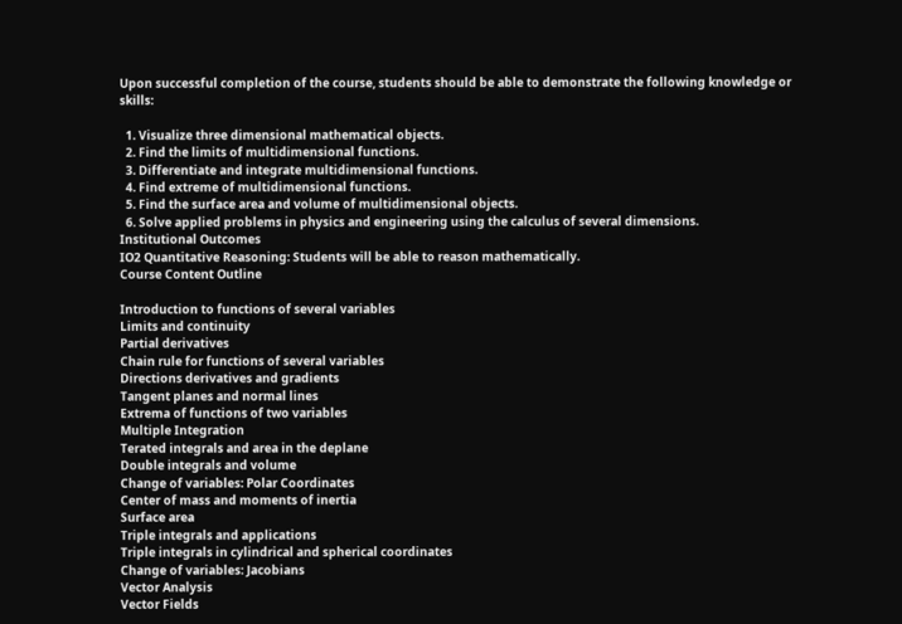Upon successful completion of the course, students should be able to demonstrate the following knowledge or skills:

  1. Visualize three dimensional mathematical objects.
  2. Find the limits of multidimensional functions.
  3. Differentiate and integrate multidimensional functions.
  4. Find extreme of multidimensional functions.
  5. Find the surface area and volume of multidimensional objects.
  6. Solve applied problems in physics and engineering using the calculus of several dimensions.
Institutional Outcomes
IO2 Quantitative Reasoning: Students will be able to reason mathematically.
Course Content Outline

Introduction to functions of several variables
Limits and continuity
Partial derivatives
Chain rule for functions of several variables
Directions derivatives and gradients
Tangent planes and normal lines
Extrema of functions of two variables
Multiple Integration
Terated integrals and area in the deplane
Double integrals and volume
Change of variables: Polar Coordinates
Center of mass and moments of inertia
Surface area
Triple integrals and applications
Triple integrals in cylindrical and spherical coordinates
Change of variables: Jacobians
Vector Analysis
Vector Fields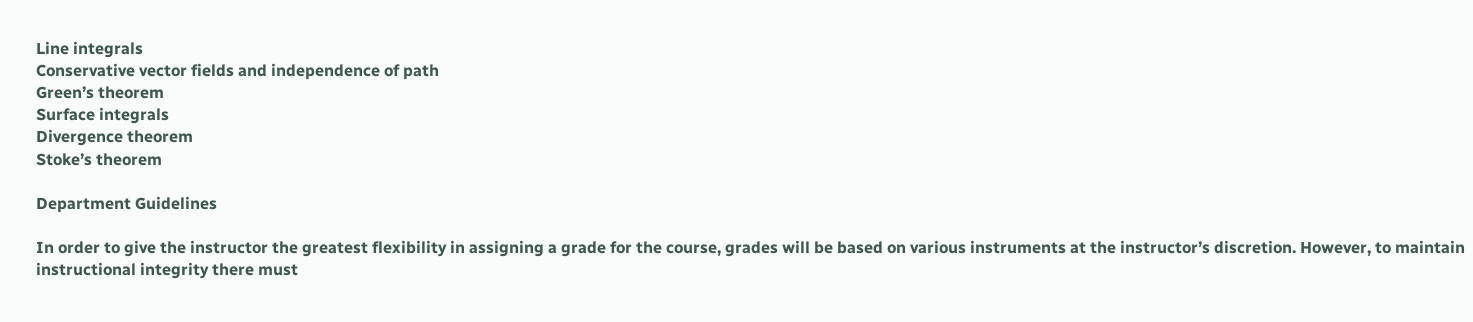Line integrals
Conservative vector fields and independence of path
Green’s theorem
Surface integrals
Divergence theorem
Stoke’s theorem

Department Guidelines

In order to give the instructor the greatest flexibility in assigning a grade for the course, grades will be based on various instruments at the instructor’s discretion. However, to maintain instructional integrity there must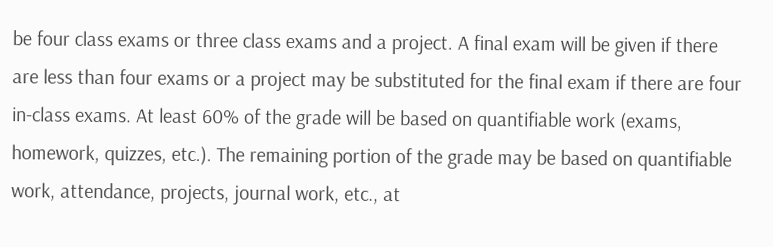be four class exams or three class exams and a project. A final exam will be given if there are less than four exams or a project may be substituted for the final exam if there are four in-class exams. At least 60% of the grade will be based on quantifiable work (exams, homework, quizzes, etc.). The remaining portion of the grade may be based on quantifiable work, attendance, projects, journal work, etc., at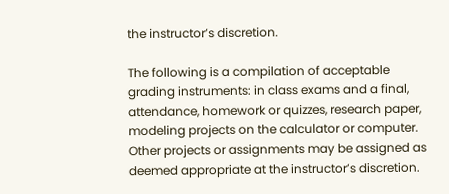the instructor’s discretion.

The following is a compilation of acceptable grading instruments: in class exams and a final, attendance, homework or quizzes, research paper, modeling projects on the calculator or computer. Other projects or assignments may be assigned as deemed appropriate at the instructor’s discretion.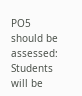PO5 should be assessed: Students will be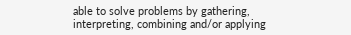able to solve problems by gathering, interpreting, combining and/or applying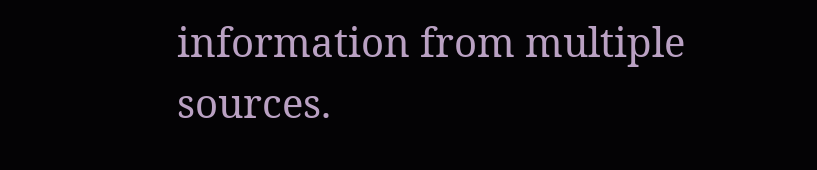information from multiple sources.